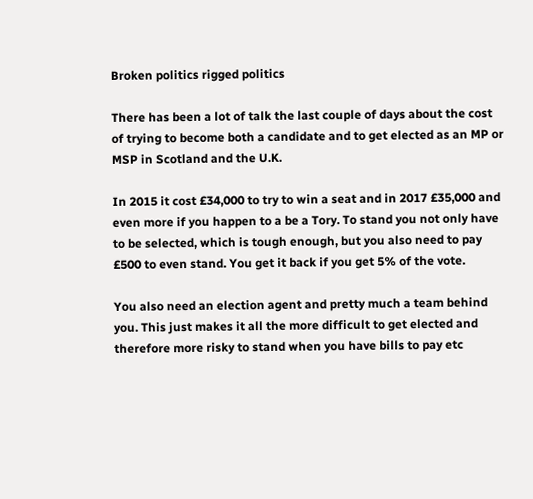Broken politics rigged politics

There has been a lot of talk the last couple of days about the cost of trying to become both a candidate and to get elected as an MP or MSP in Scotland and the U.K.

In 2015 it cost £34,000 to try to win a seat and in 2017 £35,000 and even more if you happen to a be a Tory. To stand you not only have to be selected, which is tough enough, but you also need to pay £500 to even stand. You get it back if you get 5% of the vote.

You also need an election agent and pretty much a team behind you. This just makes it all the more difficult to get elected and therefore more risky to stand when you have bills to pay etc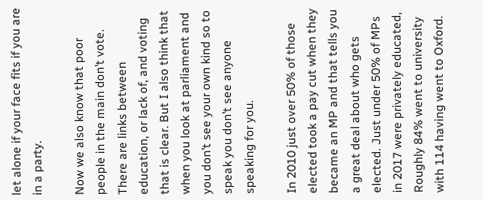let alone if your face fits if you are in a party.

Now we also know that poor people in the main don’t vote. There are links between education, or lack of, and voting that is clear. But I also think that when you look at parliament and you don’t see your own kind so to speak you don’t see anyone speaking for you.

In 2010 just over 50% of those elected took a pay cut when they became an MP and that tells you a great deal about who gets elected. Just under 50% of MPs in 2017 were privately educated, Roughly 84% went to university with 114 having went to Oxford.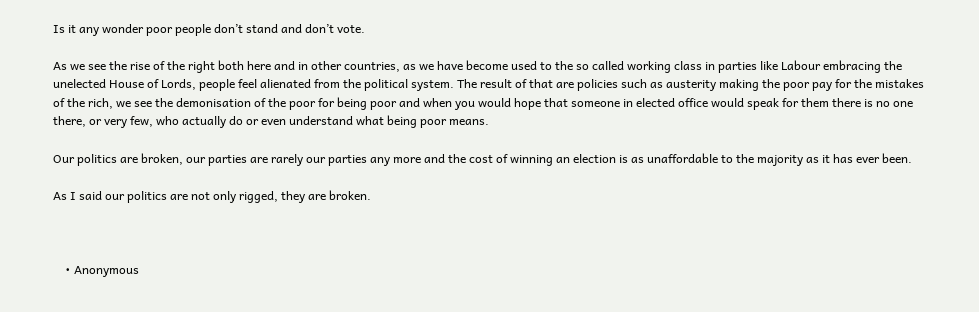Is it any wonder poor people don’t stand and don’t vote.

As we see the rise of the right both here and in other countries, as we have become used to the so called working class in parties like Labour embracing the unelected House of Lords, people feel alienated from the political system. The result of that are policies such as austerity making the poor pay for the mistakes of the rich, we see the demonisation of the poor for being poor and when you would hope that someone in elected office would speak for them there is no one there, or very few, who actually do or even understand what being poor means.

Our politics are broken, our parties are rarely our parties any more and the cost of winning an election is as unaffordable to the majority as it has ever been.

As I said our politics are not only rigged, they are broken.



    • Anonymous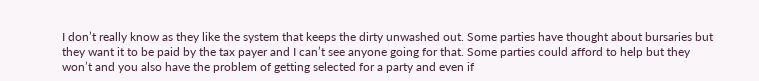I don’t really know as they like the system that keeps the dirty unwashed out. Some parties have thought about bursaries but they want it to be paid by the tax payer and I can’t see anyone going for that. Some parties could afford to help but they won’t and you also have the problem of getting selected for a party and even if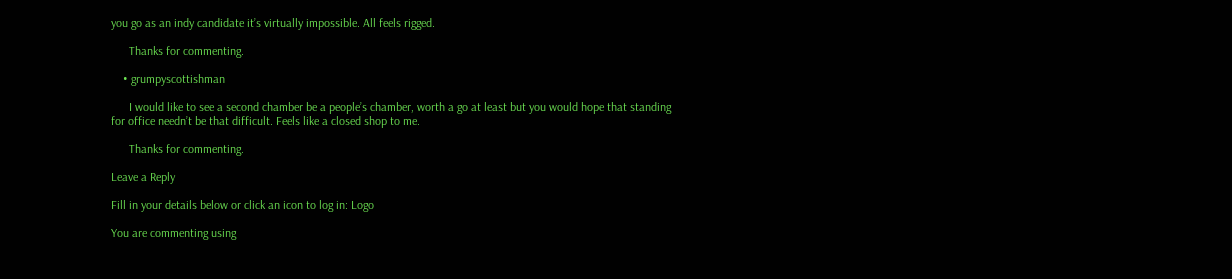you go as an indy candidate it’s virtually impossible. All feels rigged.

      Thanks for commenting.

    • grumpyscottishman

      I would like to see a second chamber be a people’s chamber, worth a go at least but you would hope that standing for office needn’t be that difficult. Feels like a closed shop to me.

      Thanks for commenting.

Leave a Reply

Fill in your details below or click an icon to log in: Logo

You are commenting using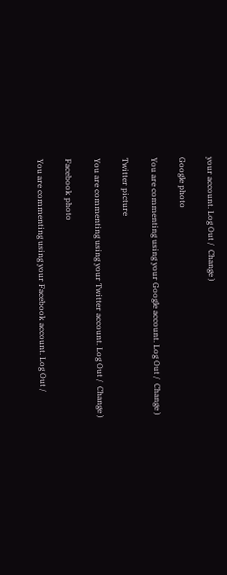your account. Log Out /  Change )

Google photo

You are commenting using your Google account. Log Out /  Change )

Twitter picture

You are commenting using your Twitter account. Log Out /  Change )

Facebook photo

You are commenting using your Facebook account. Log Out /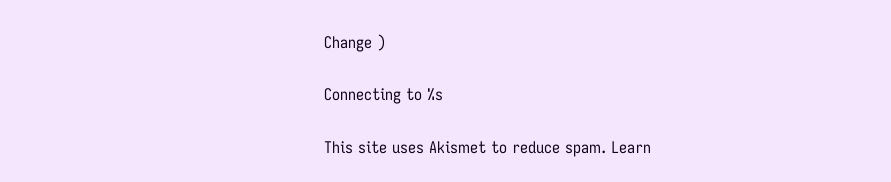Change )

Connecting to %s

This site uses Akismet to reduce spam. Learn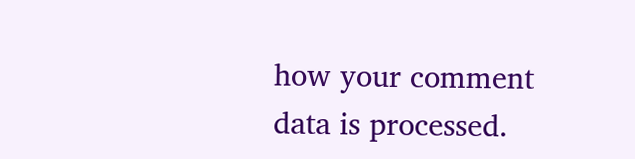how your comment data is processed.